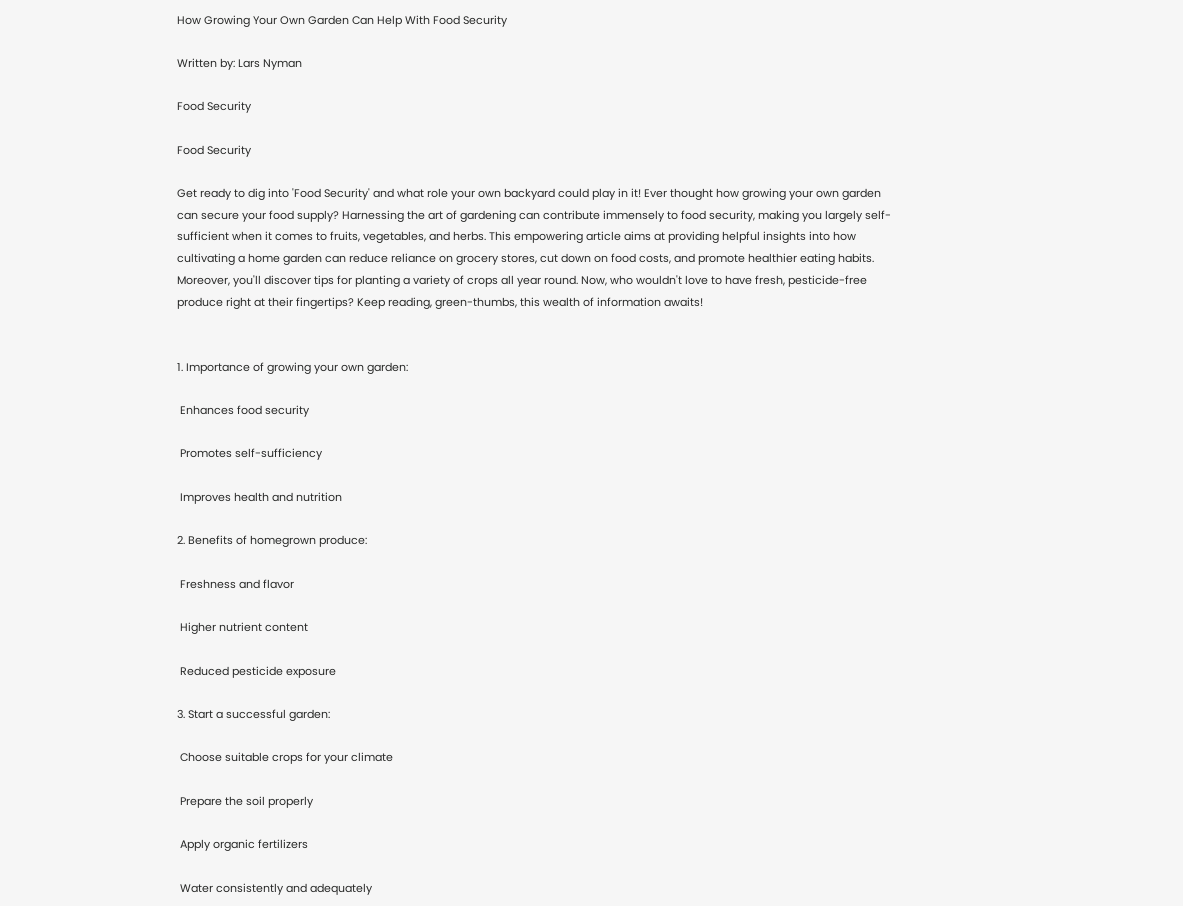How Growing Your Own Garden Can Help With Food Security

Written by: Lars Nyman

Food Security

Food Security

Get ready to dig into 'Food Security' and what role your own backyard could play in it! Ever thought how growing your own garden can secure your food supply? Harnessing the art of gardening can contribute immensely to food security, making you largely self-sufficient when it comes to fruits, vegetables, and herbs. This empowering article aims at providing helpful insights into how cultivating a home garden can reduce reliance on grocery stores, cut down on food costs, and promote healthier eating habits. Moreover, you'll discover tips for planting a variety of crops all year round. Now, who wouldn't love to have fresh, pesticide-free produce right at their fingertips? Keep reading, green-thumbs, this wealth of information awaits!


1. Importance of growing your own garden:

 Enhances food security

 Promotes self-sufficiency

 Improves health and nutrition

2. Benefits of homegrown produce:

 Freshness and flavor

 Higher nutrient content

 Reduced pesticide exposure

3. Start a successful garden:

 Choose suitable crops for your climate

 Prepare the soil properly

 Apply organic fertilizers

 Water consistently and adequately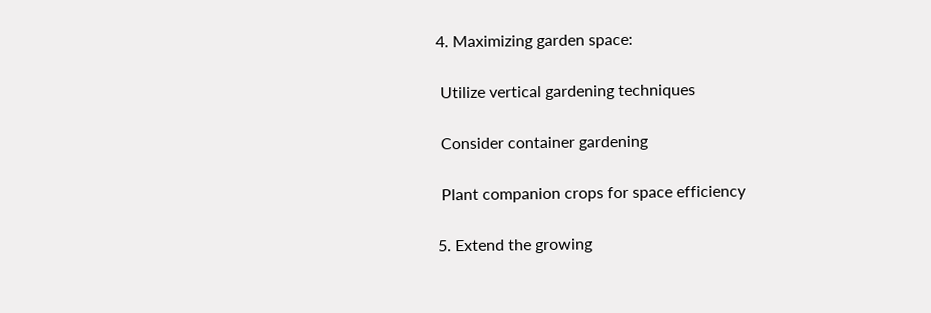4. Maximizing garden space:

 Utilize vertical gardening techniques

 Consider container gardening

 Plant companion crops for space efficiency

5. Extend the growing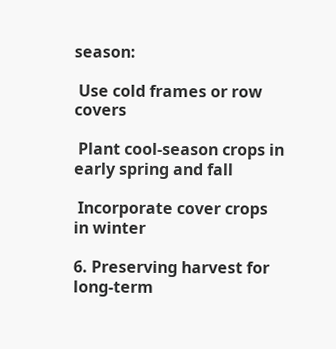season:

 Use cold frames or row covers

 Plant cool-season crops in early spring and fall

 Incorporate cover crops in winter

6. Preserving harvest for long-term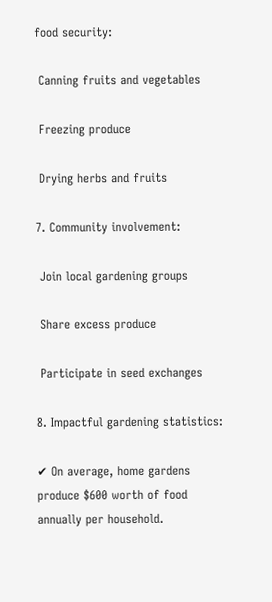food security:

 Canning fruits and vegetables

 Freezing produce

 Drying herbs and fruits

7. Community involvement:

 Join local gardening groups

 Share excess produce

 Participate in seed exchanges

8. Impactful gardening statistics:

✔ On average, home gardens produce $600 worth of food annually per household.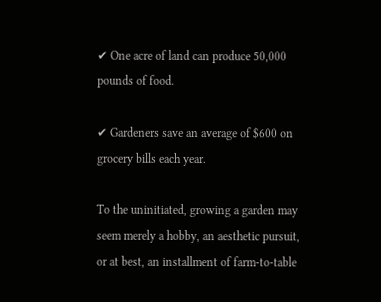✔ One acre of land can produce 50,000 pounds of food.

✔ Gardeners save an average of $600 on grocery bills each year.

To the uninitiated, growing a garden may seem merely a hobby, an aesthetic pursuit, or at best, an installment of farm-to-table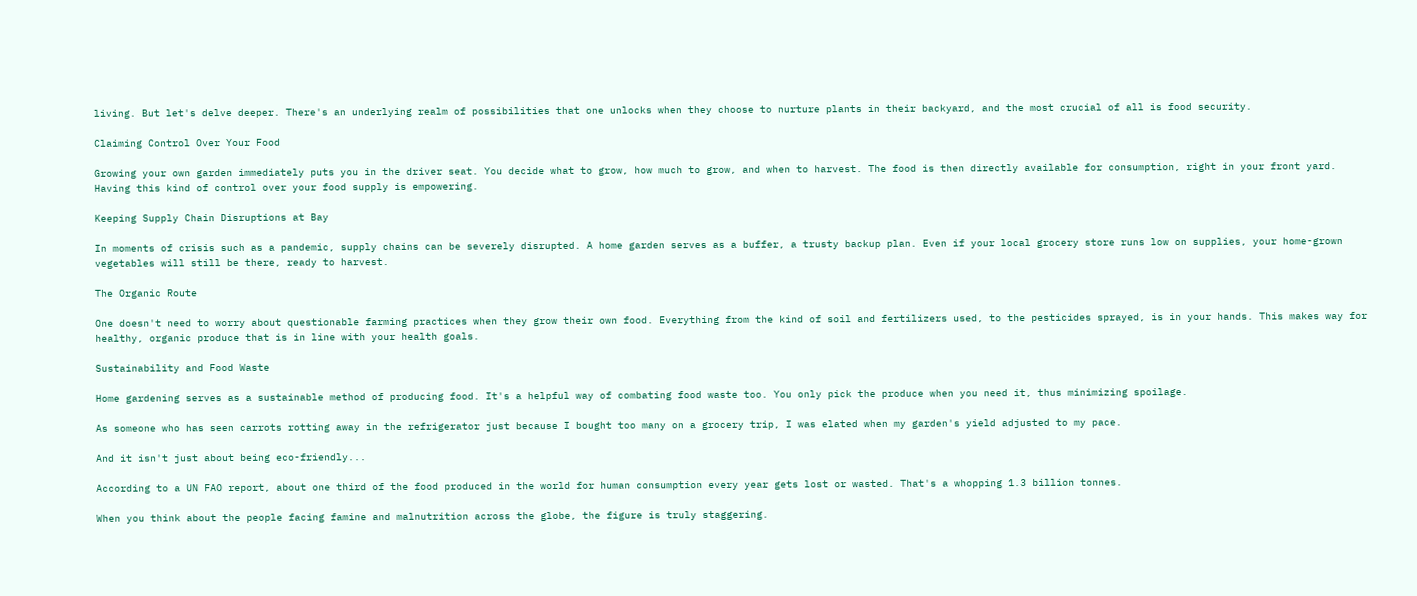living. But let's delve deeper. There's an underlying realm of possibilities that one unlocks when they choose to nurture plants in their backyard, and the most crucial of all is food security.

Claiming Control Over Your Food

Growing your own garden immediately puts you in the driver seat. You decide what to grow, how much to grow, and when to harvest. The food is then directly available for consumption, right in your front yard. Having this kind of control over your food supply is empowering.

Keeping Supply Chain Disruptions at Bay

In moments of crisis such as a pandemic, supply chains can be severely disrupted. A home garden serves as a buffer, a trusty backup plan. Even if your local grocery store runs low on supplies, your home-grown vegetables will still be there, ready to harvest.

The Organic Route

One doesn't need to worry about questionable farming practices when they grow their own food. Everything from the kind of soil and fertilizers used, to the pesticides sprayed, is in your hands. This makes way for healthy, organic produce that is in line with your health goals.

Sustainability and Food Waste

Home gardening serves as a sustainable method of producing food. It's a helpful way of combating food waste too. You only pick the produce when you need it, thus minimizing spoilage.

As someone who has seen carrots rotting away in the refrigerator just because I bought too many on a grocery trip, I was elated when my garden's yield adjusted to my pace.

And it isn't just about being eco-friendly...

According to a UN FAO report, about one third of the food produced in the world for human consumption every year gets lost or wasted. That's a whopping 1.3 billion tonnes.

When you think about the people facing famine and malnutrition across the globe, the figure is truly staggering.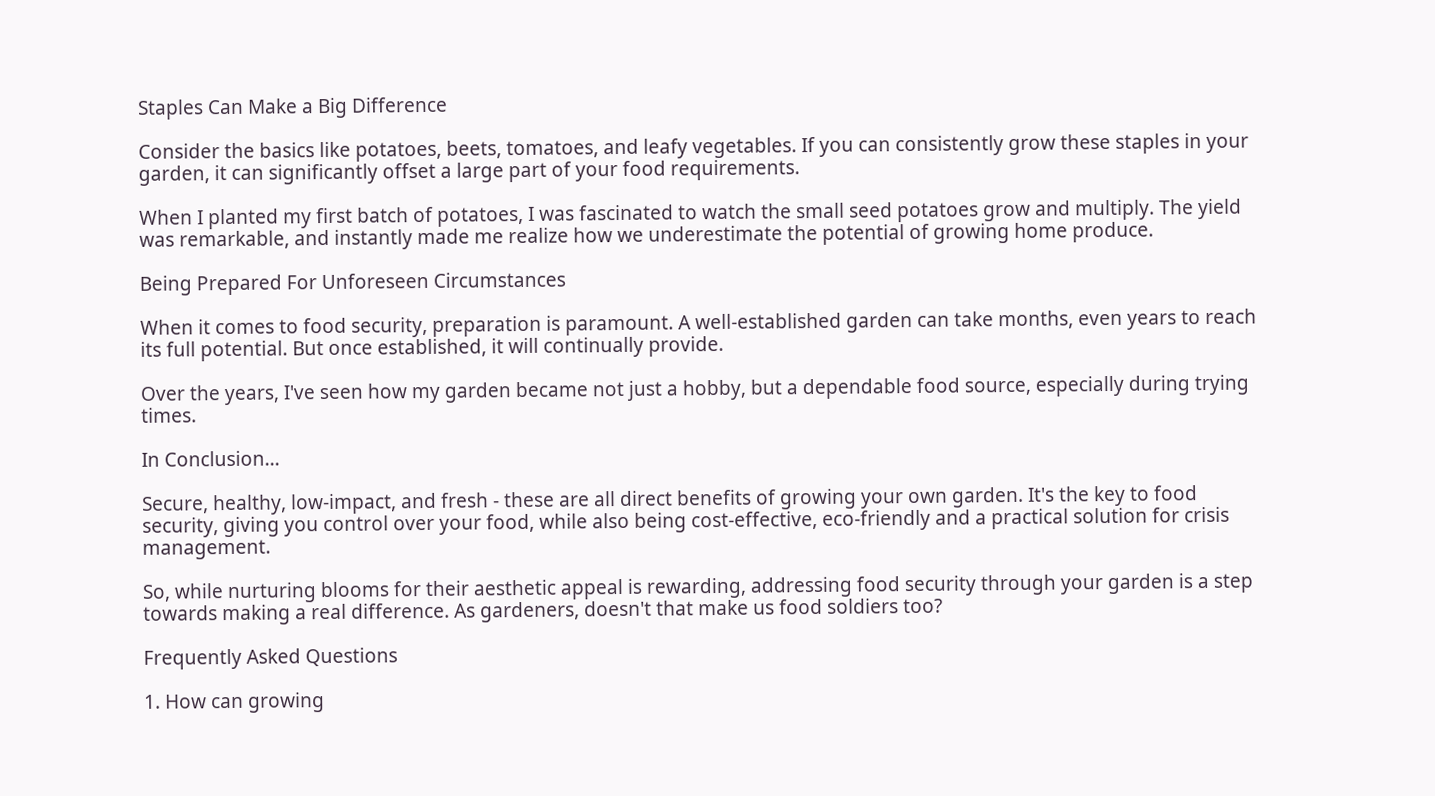Staples Can Make a Big Difference

Consider the basics like potatoes, beets, tomatoes, and leafy vegetables. If you can consistently grow these staples in your garden, it can significantly offset a large part of your food requirements.

When I planted my first batch of potatoes, I was fascinated to watch the small seed potatoes grow and multiply. The yield was remarkable, and instantly made me realize how we underestimate the potential of growing home produce.

Being Prepared For Unforeseen Circumstances

When it comes to food security, preparation is paramount. A well-established garden can take months, even years to reach its full potential. But once established, it will continually provide.

Over the years, I've seen how my garden became not just a hobby, but a dependable food source, especially during trying times.

In Conclusion...

Secure, healthy, low-impact, and fresh - these are all direct benefits of growing your own garden. It's the key to food security, giving you control over your food, while also being cost-effective, eco-friendly and a practical solution for crisis management.

So, while nurturing blooms for their aesthetic appeal is rewarding, addressing food security through your garden is a step towards making a real difference. As gardeners, doesn't that make us food soldiers too?

Frequently Asked Questions

1. How can growing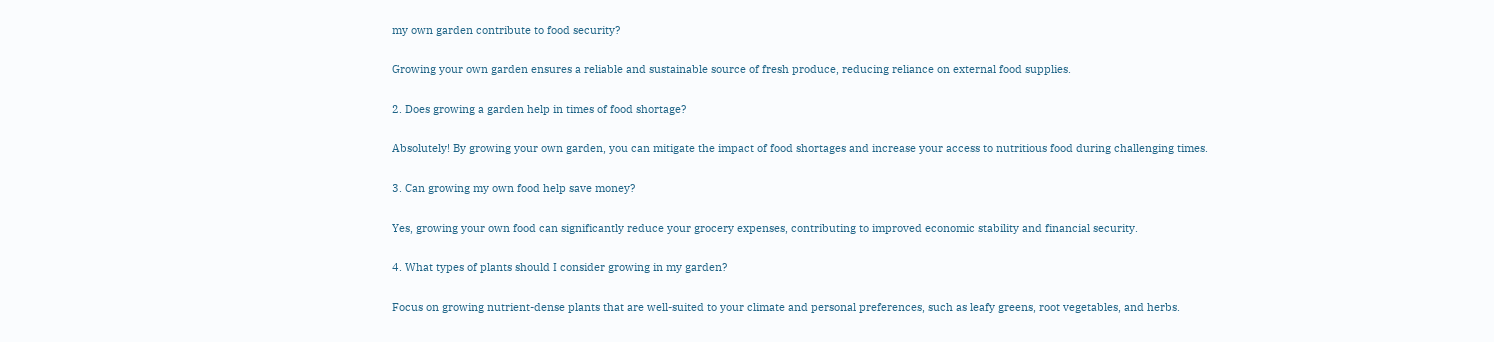my own garden contribute to food security?

Growing your own garden ensures a reliable and sustainable source of fresh produce, reducing reliance on external food supplies.

2. Does growing a garden help in times of food shortage?

Absolutely! By growing your own garden, you can mitigate the impact of food shortages and increase your access to nutritious food during challenging times.

3. Can growing my own food help save money?

Yes, growing your own food can significantly reduce your grocery expenses, contributing to improved economic stability and financial security.

4. What types of plants should I consider growing in my garden?

Focus on growing nutrient-dense plants that are well-suited to your climate and personal preferences, such as leafy greens, root vegetables, and herbs.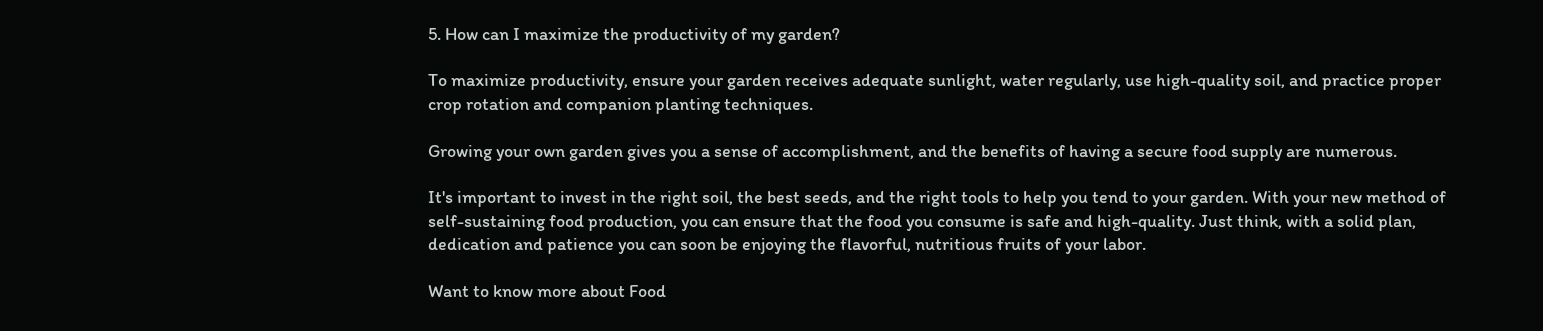5. How can I maximize the productivity of my garden?

To maximize productivity, ensure your garden receives adequate sunlight, water regularly, use high-quality soil, and practice proper crop rotation and companion planting techniques.

Growing your own garden gives you a sense of accomplishment, and the benefits of having a secure food supply are numerous.

It's important to invest in the right soil, the best seeds, and the right tools to help you tend to your garden. With your new method of self-sustaining food production, you can ensure that the food you consume is safe and high-quality. Just think, with a solid plan, dedication and patience you can soon be enjoying the flavorful, nutritious fruits of your labor.

Want to know more about Food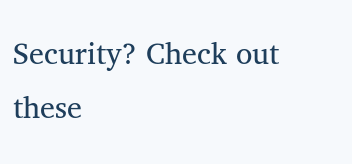Security? Check out these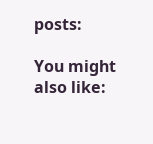posts:

You might also like: